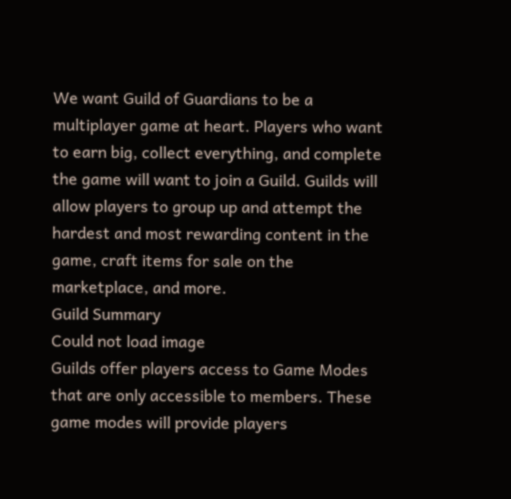We want Guild of Guardians to be a multiplayer game at heart. Players who want to earn big, collect everything, and complete the game will want to join a Guild. Guilds will allow players to group up and attempt the hardest and most rewarding content in the game, craft items for sale on the marketplace, and more.
Guild Summary
Could not load image
Guilds offer players access to Game Modes that are only accessible to members. These game modes will provide players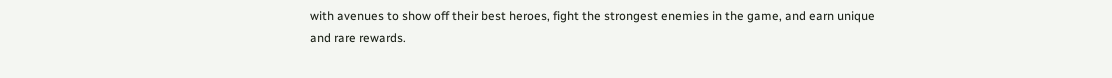with avenues to show off their best heroes, fight the strongest enemies in the game, and earn unique and rare rewards.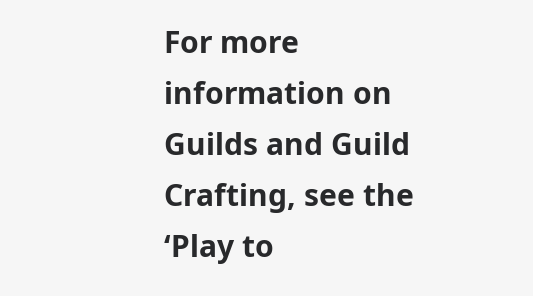For more information on Guilds and Guild Crafting, see the ‘Play to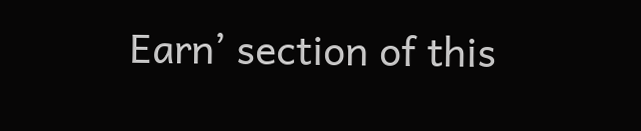Earn’ section of this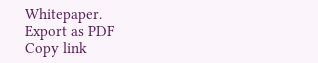Whitepaper.
Export as PDF
Copy link